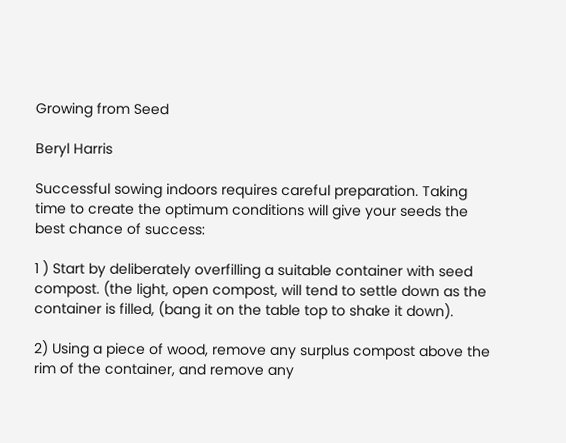Growing from Seed

Beryl Harris

Successful sowing indoors requires careful preparation. Taking time to create the optimum conditions will give your seeds the best chance of success:

1 ) Start by deliberately overfilling a suitable container with seed compost. (the light, open compost, will tend to settle down as the container is filled, (bang it on the table top to shake it down).

2) Using a piece of wood, remove any surplus compost above the rim of the container, and remove any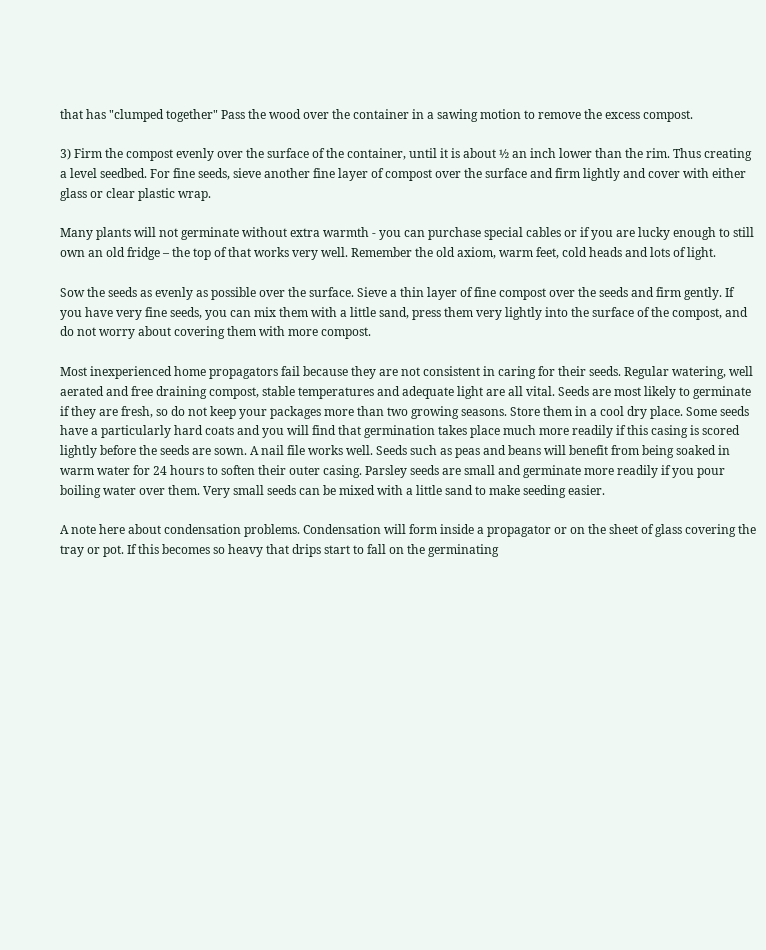that has "clumped together" Pass the wood over the container in a sawing motion to remove the excess compost.

3) Firm the compost evenly over the surface of the container, until it is about ½ an inch lower than the rim. Thus creating a level seedbed. For fine seeds, sieve another fine layer of compost over the surface and firm lightly and cover with either glass or clear plastic wrap.

Many plants will not germinate without extra warmth - you can purchase special cables or if you are lucky enough to still own an old fridge – the top of that works very well. Remember the old axiom, warm feet, cold heads and lots of light.

Sow the seeds as evenly as possible over the surface. Sieve a thin layer of fine compost over the seeds and firm gently. If you have very fine seeds, you can mix them with a little sand, press them very lightly into the surface of the compost, and do not worry about covering them with more compost.

Most inexperienced home propagators fail because they are not consistent in caring for their seeds. Regular watering, well aerated and free draining compost, stable temperatures and adequate light are all vital. Seeds are most likely to germinate if they are fresh, so do not keep your packages more than two growing seasons. Store them in a cool dry place. Some seeds have a particularly hard coats and you will find that germination takes place much more readily if this casing is scored lightly before the seeds are sown. A nail file works well. Seeds such as peas and beans will benefit from being soaked in warm water for 24 hours to soften their outer casing. Parsley seeds are small and germinate more readily if you pour boiling water over them. Very small seeds can be mixed with a little sand to make seeding easier.

A note here about condensation problems. Condensation will form inside a propagator or on the sheet of glass covering the tray or pot. If this becomes so heavy that drips start to fall on the germinating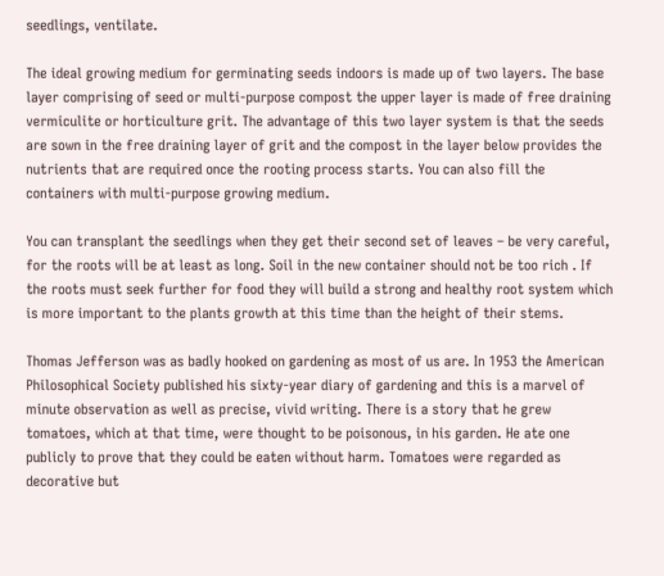seedlings, ventilate.

The ideal growing medium for germinating seeds indoors is made up of two layers. The base layer comprising of seed or multi-purpose compost the upper layer is made of free draining vermiculite or horticulture grit. The advantage of this two layer system is that the seeds are sown in the free draining layer of grit and the compost in the layer below provides the nutrients that are required once the rooting process starts. You can also fill the containers with multi-purpose growing medium.

You can transplant the seedlings when they get their second set of leaves – be very careful, for the roots will be at least as long. Soil in the new container should not be too rich . If the roots must seek further for food they will build a strong and healthy root system which is more important to the plants growth at this time than the height of their stems.

Thomas Jefferson was as badly hooked on gardening as most of us are. In 1953 the American Philosophical Society published his sixty-year diary of gardening and this is a marvel of minute observation as well as precise, vivid writing. There is a story that he grew tomatoes, which at that time, were thought to be poisonous, in his garden. He ate one publicly to prove that they could be eaten without harm. Tomatoes were regarded as decorative but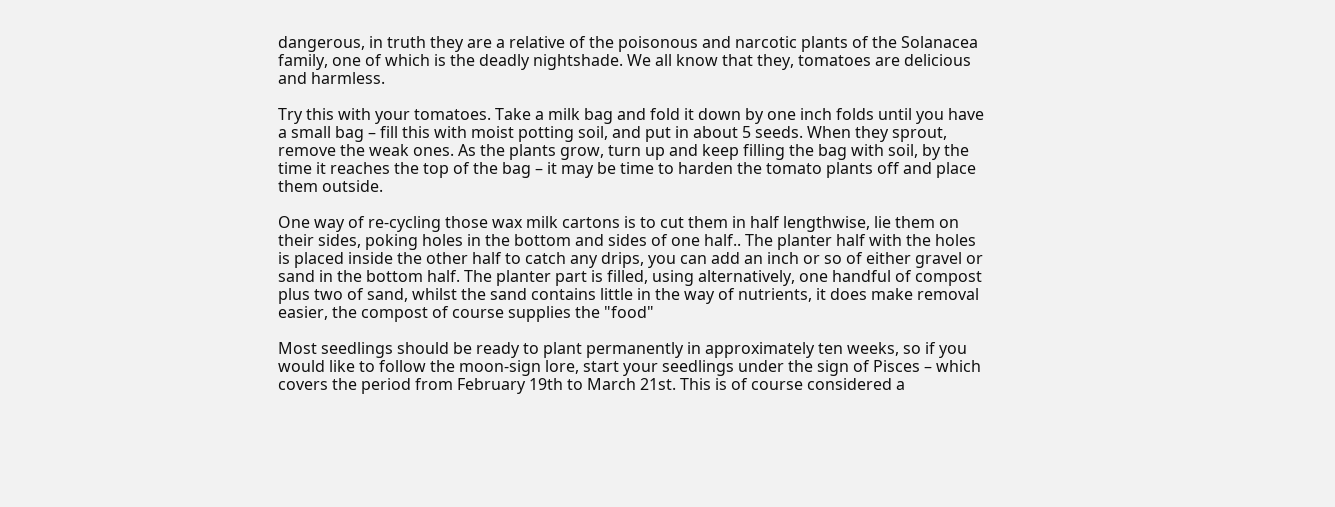dangerous, in truth they are a relative of the poisonous and narcotic plants of the Solanacea family, one of which is the deadly nightshade. We all know that they, tomatoes are delicious and harmless.

Try this with your tomatoes. Take a milk bag and fold it down by one inch folds until you have a small bag – fill this with moist potting soil, and put in about 5 seeds. When they sprout, remove the weak ones. As the plants grow, turn up and keep filling the bag with soil, by the time it reaches the top of the bag – it may be time to harden the tomato plants off and place them outside.

One way of re-cycling those wax milk cartons is to cut them in half lengthwise, lie them on their sides, poking holes in the bottom and sides of one half.. The planter half with the holes is placed inside the other half to catch any drips, you can add an inch or so of either gravel or sand in the bottom half. The planter part is filled, using alternatively, one handful of compost plus two of sand, whilst the sand contains little in the way of nutrients, it does make removal easier, the compost of course supplies the "food"

Most seedlings should be ready to plant permanently in approximately ten weeks, so if you would like to follow the moon-sign lore, start your seedlings under the sign of Pisces – which covers the period from February 19th to March 21st. This is of course considered a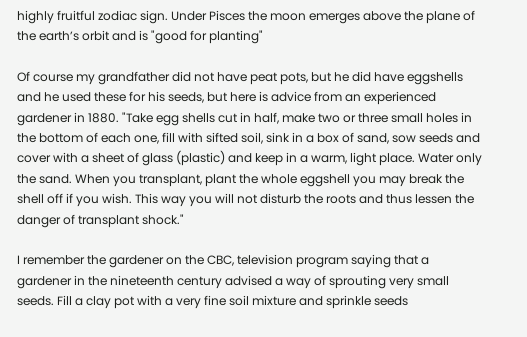highly fruitful zodiac sign. Under Pisces the moon emerges above the plane of the earth’s orbit and is "good for planting"

Of course my grandfather did not have peat pots, but he did have eggshells and he used these for his seeds, but here is advice from an experienced gardener in 1880. "Take egg shells cut in half, make two or three small holes in the bottom of each one, fill with sifted soil, sink in a box of sand, sow seeds and cover with a sheet of glass (plastic) and keep in a warm, light place. Water only the sand. When you transplant, plant the whole eggshell you may break the shell off if you wish. This way you will not disturb the roots and thus lessen the danger of transplant shock."

I remember the gardener on the CBC, television program saying that a gardener in the nineteenth century advised a way of sprouting very small seeds. Fill a clay pot with a very fine soil mixture and sprinkle seeds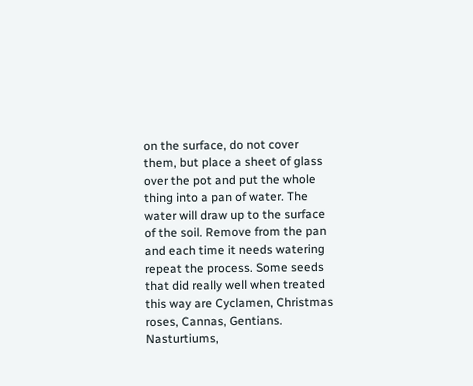on the surface, do not cover them, but place a sheet of glass over the pot and put the whole thing into a pan of water. The water will draw up to the surface of the soil. Remove from the pan and each time it needs watering repeat the process. Some seeds that did really well when treated this way are Cyclamen, Christmas roses, Cannas, Gentians. Nasturtiums,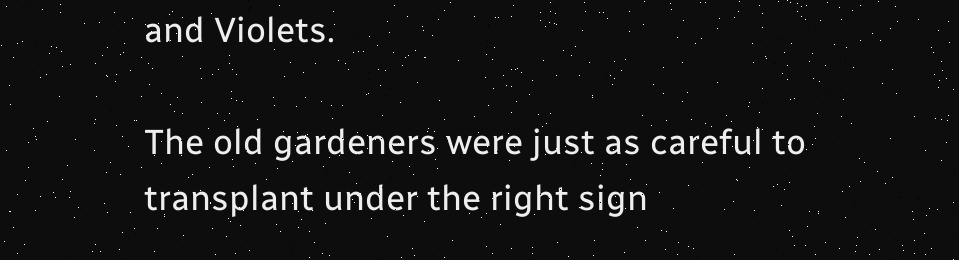and Violets.

The old gardeners were just as careful to transplant under the right sign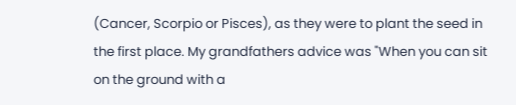(Cancer, Scorpio or Pisces), as they were to plant the seed in the first place. My grandfathers advice was "When you can sit on the ground with a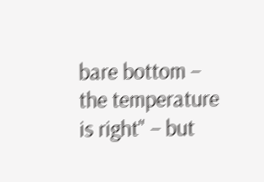bare bottom – the temperature is right" – but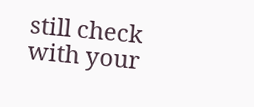still check with your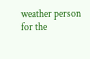weather person for the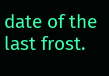date of the last frost.